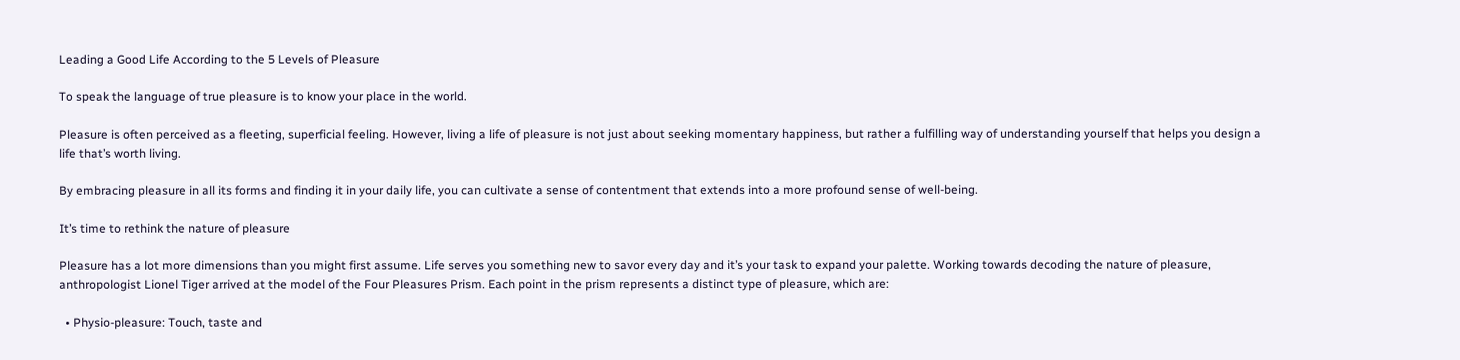Leading a Good Life According to the 5 Levels of Pleasure

To speak the language of true pleasure is to know your place in the world.

Pleasure is often perceived as a fleeting, superficial feeling. However, living a life of pleasure is not just about seeking momentary happiness, but rather a fulfilling way of understanding yourself that helps you design a life that’s worth living.

By embracing pleasure in all its forms and finding it in your daily life, you can cultivate a sense of contentment that extends into a more profound sense of well-being.

It’s time to rethink the nature of pleasure

Pleasure has a lot more dimensions than you might first assume. Life serves you something new to savor every day and it’s your task to expand your palette. Working towards decoding the nature of pleasure, anthropologist Lionel Tiger arrived at the model of the Four Pleasures Prism. Each point in the prism represents a distinct type of pleasure, which are:

  • Physio-pleasure: Touch, taste and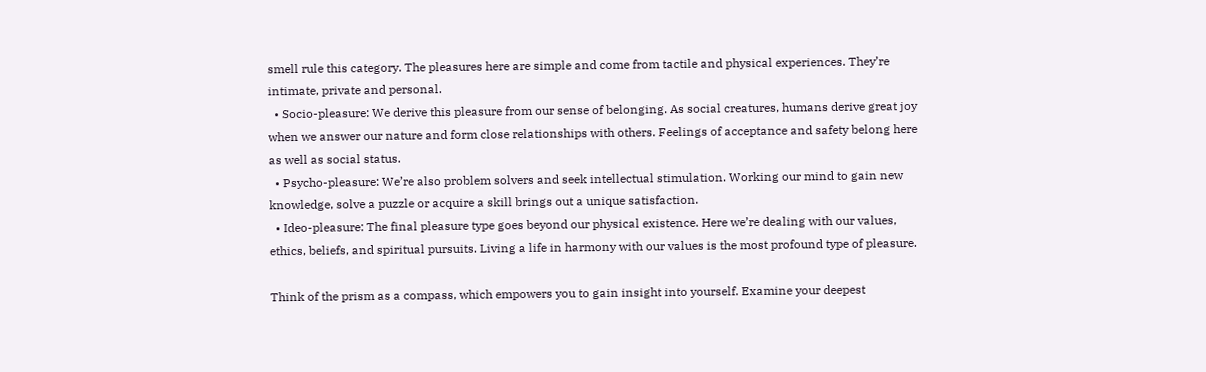smell rule this category. The pleasures here are simple and come from tactile and physical experiences. They’re intimate, private and personal.
  • Socio-pleasure: We derive this pleasure from our sense of belonging. As social creatures, humans derive great joy when we answer our nature and form close relationships with others. Feelings of acceptance and safety belong here as well as social status.
  • Psycho-pleasure: We’re also problem solvers and seek intellectual stimulation. Working our mind to gain new knowledge, solve a puzzle or acquire a skill brings out a unique satisfaction.
  • Ideo-pleasure: The final pleasure type goes beyond our physical existence. Here we’re dealing with our values, ethics, beliefs, and spiritual pursuits. Living a life in harmony with our values is the most profound type of pleasure.

Think of the prism as a compass, which empowers you to gain insight into yourself. Examine your deepest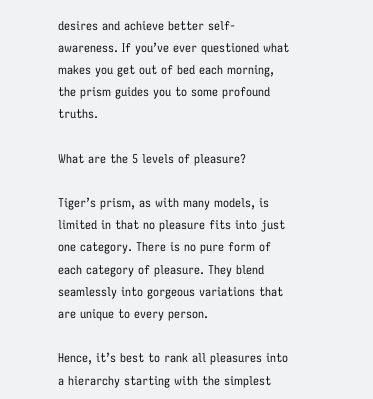desires and achieve better self-awareness. If you’ve ever questioned what makes you get out of bed each morning, the prism guides you to some profound truths.

What are the 5 levels of pleasure?

Tiger’s prism, as with many models, is limited in that no pleasure fits into just one category. There is no pure form of each category of pleasure. They blend seamlessly into gorgeous variations that are unique to every person.

Hence, it’s best to rank all pleasures into a hierarchy starting with the simplest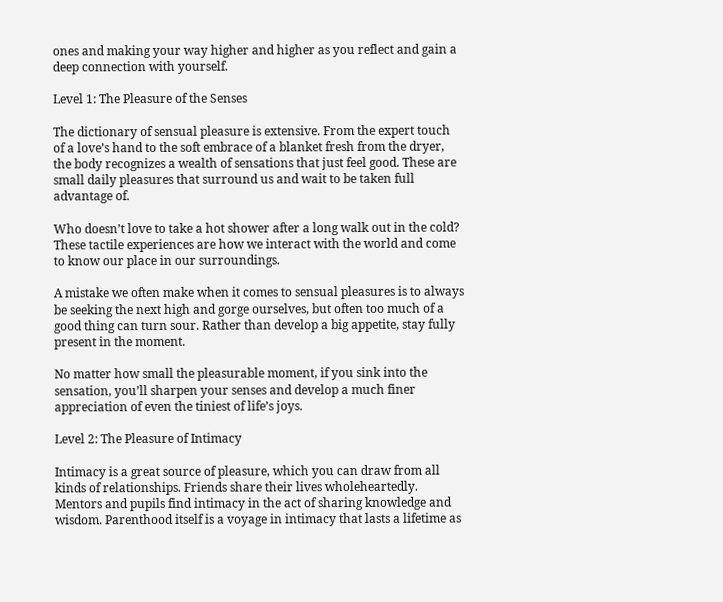ones and making your way higher and higher as you reflect and gain a deep connection with yourself.

Level 1: The Pleasure of the Senses

The dictionary of sensual pleasure is extensive. From the expert touch of a love’s hand to the soft embrace of a blanket fresh from the dryer, the body recognizes a wealth of sensations that just feel good. These are small daily pleasures that surround us and wait to be taken full advantage of.

Who doesn’t love to take a hot shower after a long walk out in the cold? These tactile experiences are how we interact with the world and come to know our place in our surroundings.

A mistake we often make when it comes to sensual pleasures is to always be seeking the next high and gorge ourselves, but often too much of a good thing can turn sour. Rather than develop a big appetite, stay fully present in the moment.

No matter how small the pleasurable moment, if you sink into the sensation, you’ll sharpen your senses and develop a much finer appreciation of even the tiniest of life’s joys.

Level 2: The Pleasure of Intimacy

Intimacy is a great source of pleasure, which you can draw from all kinds of relationships. Friends share their lives wholeheartedly. Mentors and pupils find intimacy in the act of sharing knowledge and wisdom. Parenthood itself is a voyage in intimacy that lasts a lifetime as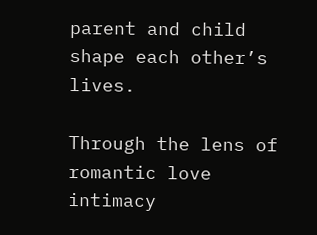parent and child shape each other’s lives.

Through the lens of romantic love intimacy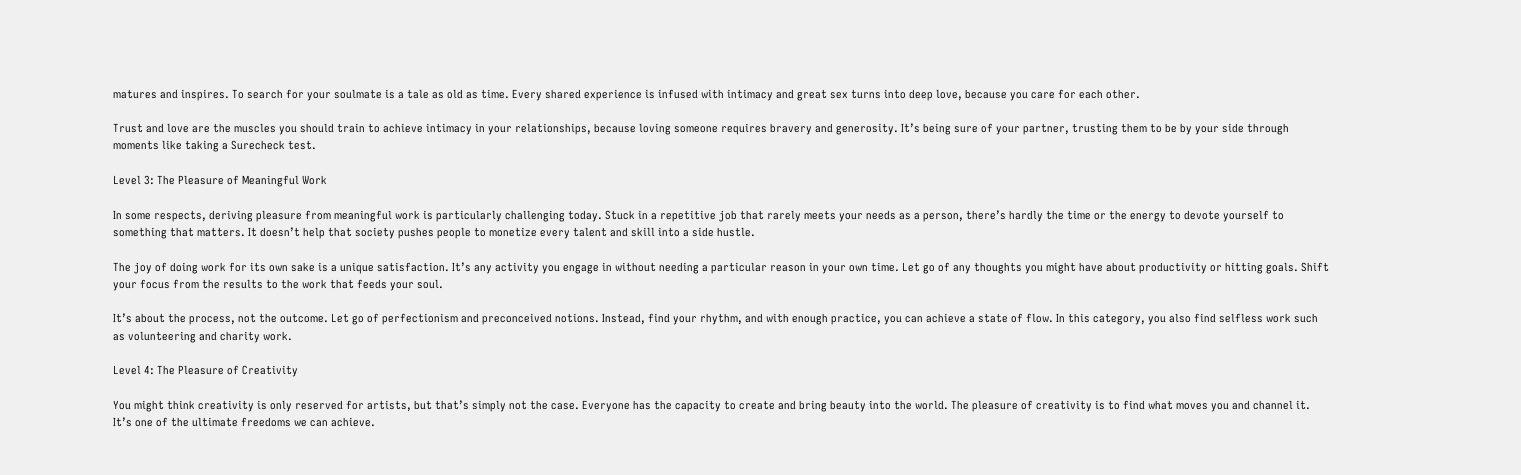matures and inspires. To search for your soulmate is a tale as old as time. Every shared experience is infused with intimacy and great sex turns into deep love, because you care for each other.

Trust and love are the muscles you should train to achieve intimacy in your relationships, because loving someone requires bravery and generosity. It’s being sure of your partner, trusting them to be by your side through moments like taking a Surecheck test.

Level 3: The Pleasure of Meaningful Work

In some respects, deriving pleasure from meaningful work is particularly challenging today. Stuck in a repetitive job that rarely meets your needs as a person, there’s hardly the time or the energy to devote yourself to something that matters. It doesn’t help that society pushes people to monetize every talent and skill into a side hustle.

The joy of doing work for its own sake is a unique satisfaction. It’s any activity you engage in without needing a particular reason in your own time. Let go of any thoughts you might have about productivity or hitting goals. Shift your focus from the results to the work that feeds your soul.

It’s about the process, not the outcome. Let go of perfectionism and preconceived notions. Instead, find your rhythm, and with enough practice, you can achieve a state of flow. In this category, you also find selfless work such as volunteering and charity work.

Level 4: The Pleasure of Creativity

You might think creativity is only reserved for artists, but that’s simply not the case. Everyone has the capacity to create and bring beauty into the world. The pleasure of creativity is to find what moves you and channel it. It’s one of the ultimate freedoms we can achieve.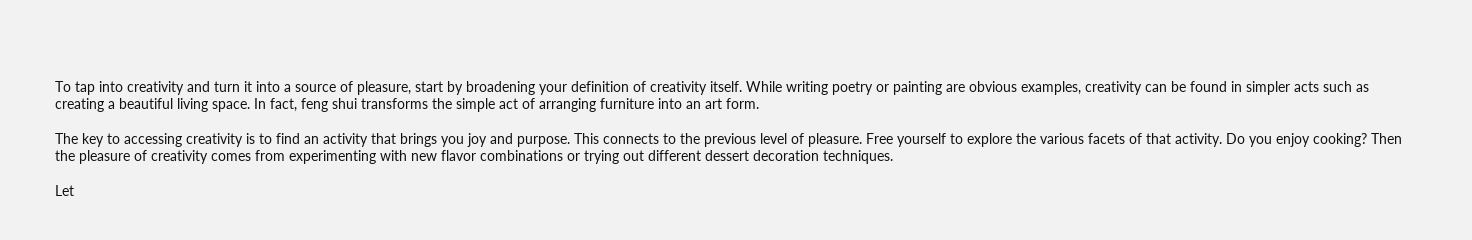To tap into creativity and turn it into a source of pleasure, start by broadening your definition of creativity itself. While writing poetry or painting are obvious examples, creativity can be found in simpler acts such as creating a beautiful living space. In fact, feng shui transforms the simple act of arranging furniture into an art form.

The key to accessing creativity is to find an activity that brings you joy and purpose. This connects to the previous level of pleasure. Free yourself to explore the various facets of that activity. Do you enjoy cooking? Then the pleasure of creativity comes from experimenting with new flavor combinations or trying out different dessert decoration techniques.

Let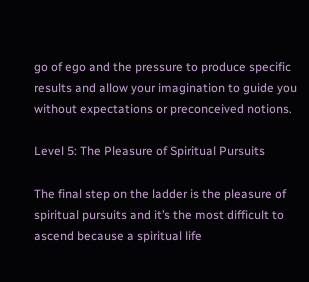go of ego and the pressure to produce specific results and allow your imagination to guide you without expectations or preconceived notions.

Level 5: The Pleasure of Spiritual Pursuits

The final step on the ladder is the pleasure of spiritual pursuits and it’s the most difficult to ascend because a spiritual life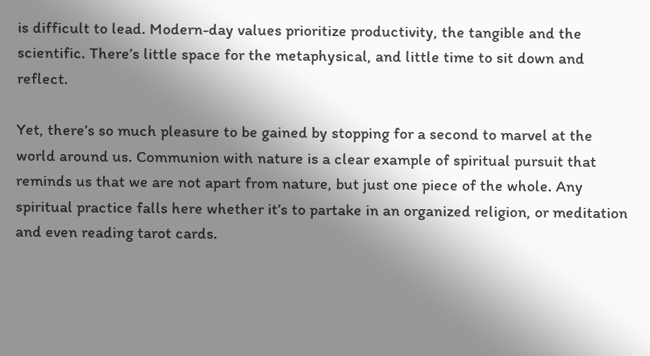is difficult to lead. Modern-day values prioritize productivity, the tangible and the scientific. There’s little space for the metaphysical, and little time to sit down and reflect.

Yet, there’s so much pleasure to be gained by stopping for a second to marvel at the world around us. Communion with nature is a clear example of spiritual pursuit that reminds us that we are not apart from nature, but just one piece of the whole. Any spiritual practice falls here whether it’s to partake in an organized religion, or meditation and even reading tarot cards.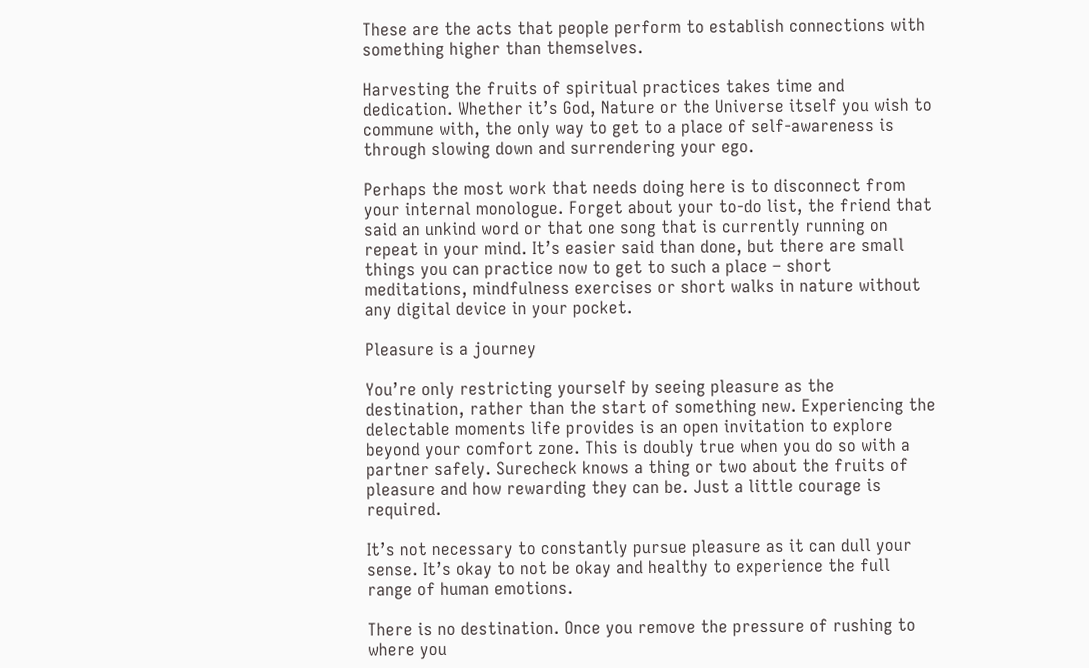These are the acts that people perform to establish connections with something higher than themselves.

Harvesting the fruits of spiritual practices takes time and dedication. Whether it’s God, Nature or the Universe itself you wish to commune with, the only way to get to a place of self-awareness is through slowing down and surrendering your ego.

Perhaps the most work that needs doing here is to disconnect from your internal monologue. Forget about your to-do list, the friend that said an unkind word or that one song that is currently running on repeat in your mind. It’s easier said than done, but there are small things you can practice now to get to such a place – short meditations, mindfulness exercises or short walks in nature without any digital device in your pocket.

Pleasure is a journey

You’re only restricting yourself by seeing pleasure as the destination, rather than the start of something new. Experiencing the delectable moments life provides is an open invitation to explore beyond your comfort zone. This is doubly true when you do so with a partner safely. Surecheck knows a thing or two about the fruits of pleasure and how rewarding they can be. Just a little courage is required.

It’s not necessary to constantly pursue pleasure as it can dull your sense. It’s okay to not be okay and healthy to experience the full range of human emotions.

There is no destination. Once you remove the pressure of rushing to where you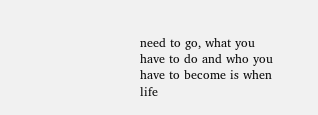need to go, what you have to do and who you have to become is when life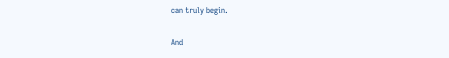can truly begin.

And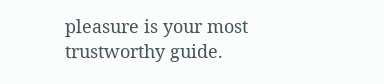pleasure is your most trustworthy guide.